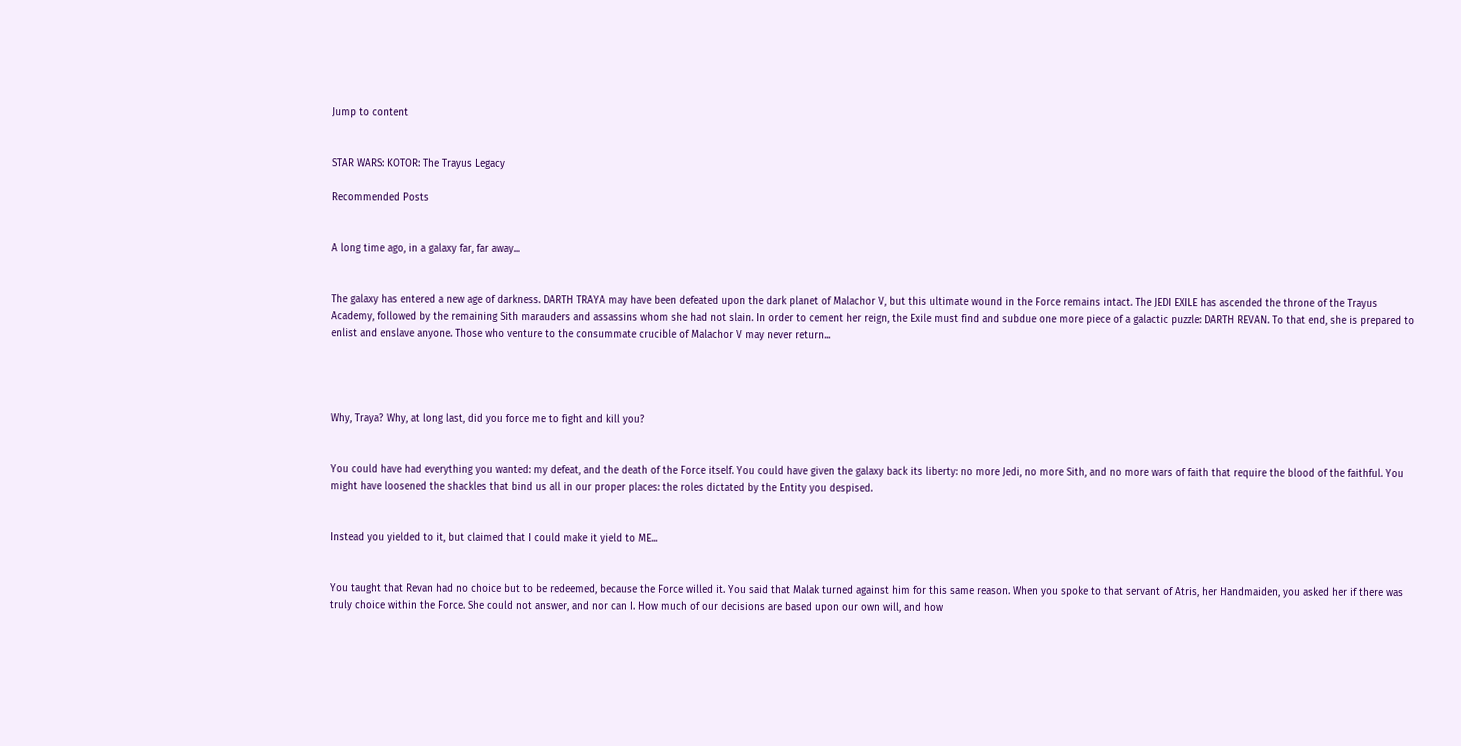Jump to content


STAR WARS: KOTOR: The Trayus Legacy

Recommended Posts


A long time ago, in a galaxy far, far away...


The galaxy has entered a new age of darkness. DARTH TRAYA may have been defeated upon the dark planet of Malachor V, but this ultimate wound in the Force remains intact. The JEDI EXILE has ascended the throne of the Trayus Academy, followed by the remaining Sith marauders and assassins whom she had not slain. In order to cement her reign, the Exile must find and subdue one more piece of a galactic puzzle: DARTH REVAN. To that end, she is prepared to enlist and enslave anyone. Those who venture to the consummate crucible of Malachor V may never return...




Why, Traya? Why, at long last, did you force me to fight and kill you?


You could have had everything you wanted: my defeat, and the death of the Force itself. You could have given the galaxy back its liberty: no more Jedi, no more Sith, and no more wars of faith that require the blood of the faithful. You might have loosened the shackles that bind us all in our proper places: the roles dictated by the Entity you despised.


Instead you yielded to it, but claimed that I could make it yield to ME...


You taught that Revan had no choice but to be redeemed, because the Force willed it. You said that Malak turned against him for this same reason. When you spoke to that servant of Atris, her Handmaiden, you asked her if there was truly choice within the Force. She could not answer, and nor can I. How much of our decisions are based upon our own will, and how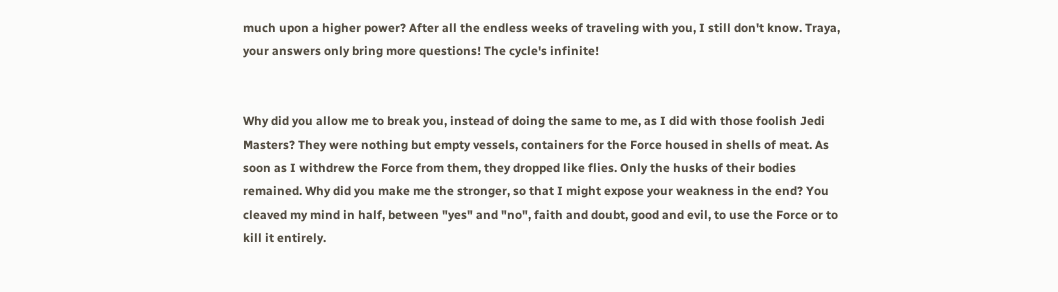much upon a higher power? After all the endless weeks of traveling with you, I still don't know. Traya, your answers only bring more questions! The cycle's infinite!


Why did you allow me to break you, instead of doing the same to me, as I did with those foolish Jedi Masters? They were nothing but empty vessels, containers for the Force housed in shells of meat. As soon as I withdrew the Force from them, they dropped like flies. Only the husks of their bodies remained. Why did you make me the stronger, so that I might expose your weakness in the end? You cleaved my mind in half, between "yes" and "no", faith and doubt, good and evil, to use the Force or to kill it entirely.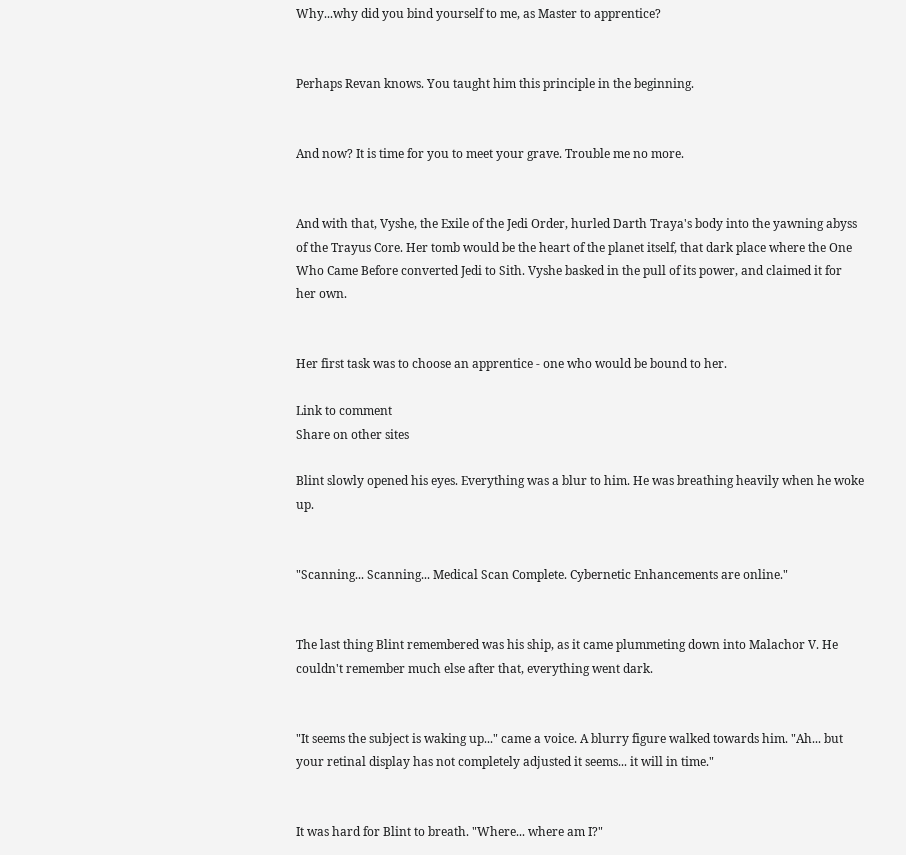Why...why did you bind yourself to me, as Master to apprentice?


Perhaps Revan knows. You taught him this principle in the beginning.


And now? It is time for you to meet your grave. Trouble me no more.


And with that, Vyshe, the Exile of the Jedi Order, hurled Darth Traya's body into the yawning abyss of the Trayus Core. Her tomb would be the heart of the planet itself, that dark place where the One Who Came Before converted Jedi to Sith. Vyshe basked in the pull of its power, and claimed it for her own.


Her first task was to choose an apprentice - one who would be bound to her.

Link to comment
Share on other sites

Blint slowly opened his eyes. Everything was a blur to him. He was breathing heavily when he woke up.


"Scanning... Scanning... Medical Scan Complete. Cybernetic Enhancements are online."


The last thing Blint remembered was his ship, as it came plummeting down into Malachor V. He couldn't remember much else after that, everything went dark.


"It seems the subject is waking up..." came a voice. A blurry figure walked towards him. "Ah... but your retinal display has not completely adjusted it seems... it will in time."


It was hard for Blint to breath. "Where... where am I?"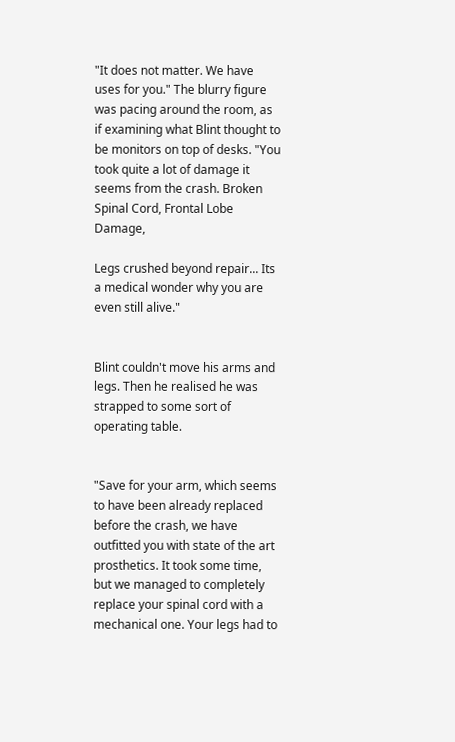"It does not matter. We have uses for you." The blurry figure was pacing around the room, as if examining what Blint thought to be monitors on top of desks. "You took quite a lot of damage it seems from the crash. Broken Spinal Cord, Frontal Lobe Damage,

Legs crushed beyond repair... Its a medical wonder why you are even still alive."


Blint couldn't move his arms and legs. Then he realised he was strapped to some sort of operating table.


"Save for your arm, which seems to have been already replaced before the crash, we have outfitted you with state of the art prosthetics. It took some time, but we managed to completely replace your spinal cord with a mechanical one. Your legs had to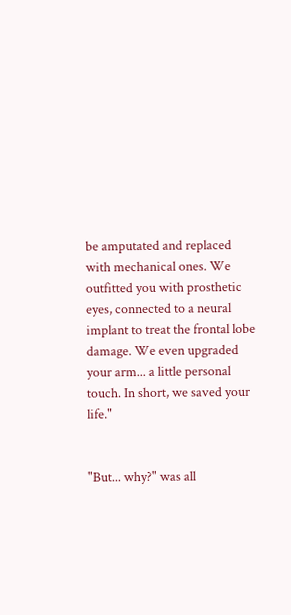be amputated and replaced with mechanical ones. We outfitted you with prosthetic eyes, connected to a neural implant to treat the frontal lobe damage. We even upgraded your arm... a little personal touch. In short, we saved your life."


"But... why?" was all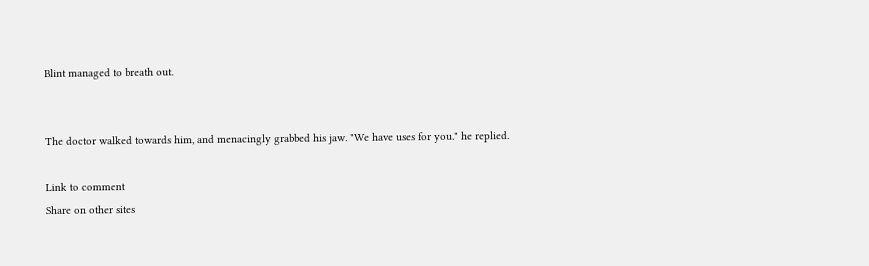Blint managed to breath out.


The doctor walked towards him, and menacingly grabbed his jaw. "We have uses for you." he replied.

Link to comment
Share on other sites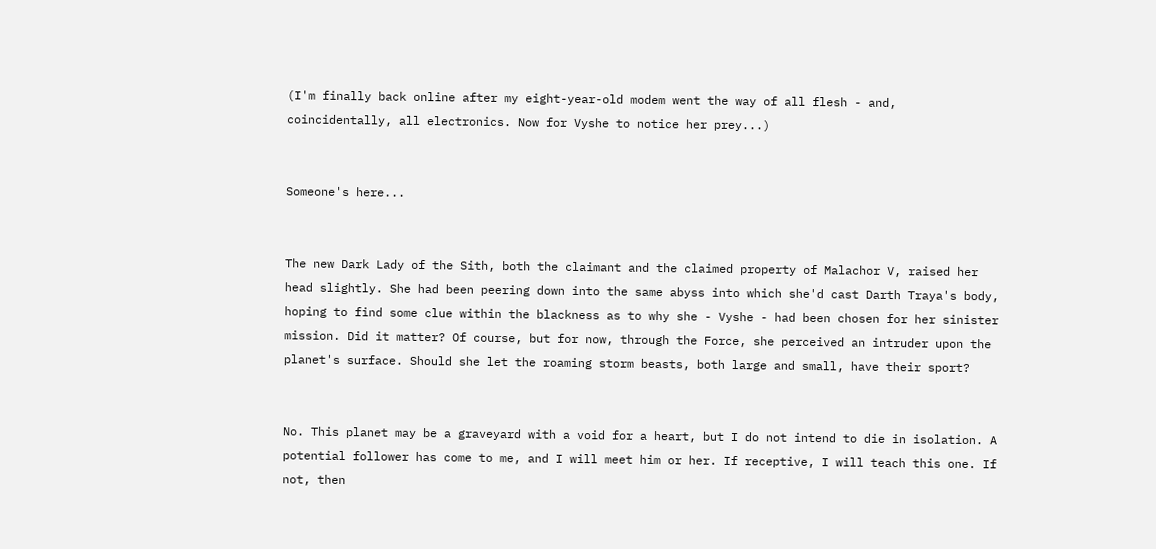(I'm finally back online after my eight-year-old modem went the way of all flesh - and, coincidentally, all electronics. Now for Vyshe to notice her prey...)


Someone's here...


The new Dark Lady of the Sith, both the claimant and the claimed property of Malachor V, raised her head slightly. She had been peering down into the same abyss into which she'd cast Darth Traya's body, hoping to find some clue within the blackness as to why she - Vyshe - had been chosen for her sinister mission. Did it matter? Of course, but for now, through the Force, she perceived an intruder upon the planet's surface. Should she let the roaming storm beasts, both large and small, have their sport?


No. This planet may be a graveyard with a void for a heart, but I do not intend to die in isolation. A potential follower has come to me, and I will meet him or her. If receptive, I will teach this one. If not, then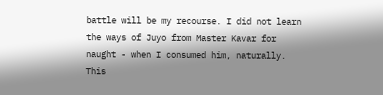battle will be my recourse. I did not learn the ways of Juyo from Master Kavar for naught - when I consumed him, naturally. This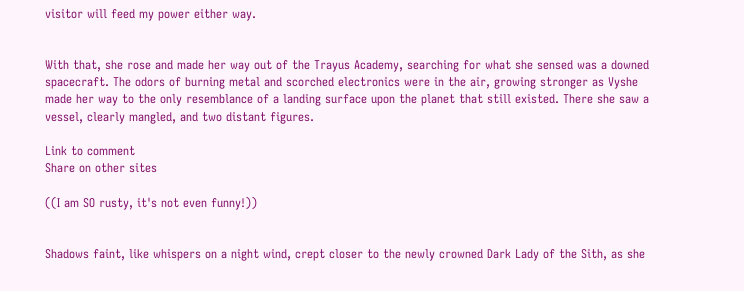visitor will feed my power either way.


With that, she rose and made her way out of the Trayus Academy, searching for what she sensed was a downed spacecraft. The odors of burning metal and scorched electronics were in the air, growing stronger as Vyshe made her way to the only resemblance of a landing surface upon the planet that still existed. There she saw a vessel, clearly mangled, and two distant figures.

Link to comment
Share on other sites

((I am SO rusty, it's not even funny!))


Shadows faint, like whispers on a night wind, crept closer to the newly crowned Dark Lady of the Sith, as she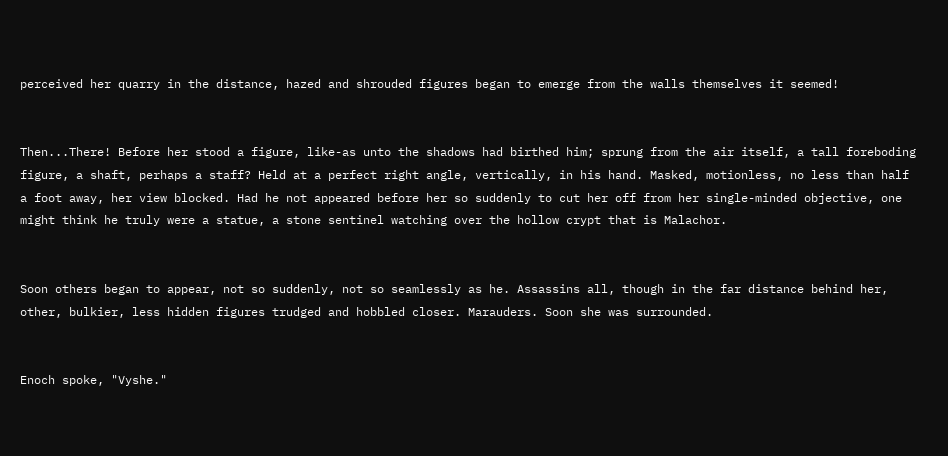perceived her quarry in the distance, hazed and shrouded figures began to emerge from the walls themselves it seemed!


Then...There! Before her stood a figure, like-as unto the shadows had birthed him; sprung from the air itself, a tall foreboding figure, a shaft, perhaps a staff? Held at a perfect right angle, vertically, in his hand. Masked, motionless, no less than half a foot away, her view blocked. Had he not appeared before her so suddenly to cut her off from her single-minded objective, one might think he truly were a statue, a stone sentinel watching over the hollow crypt that is Malachor.


Soon others began to appear, not so suddenly, not so seamlessly as he. Assassins all, though in the far distance behind her, other, bulkier, less hidden figures trudged and hobbled closer. Marauders. Soon she was surrounded.


Enoch spoke, "Vyshe."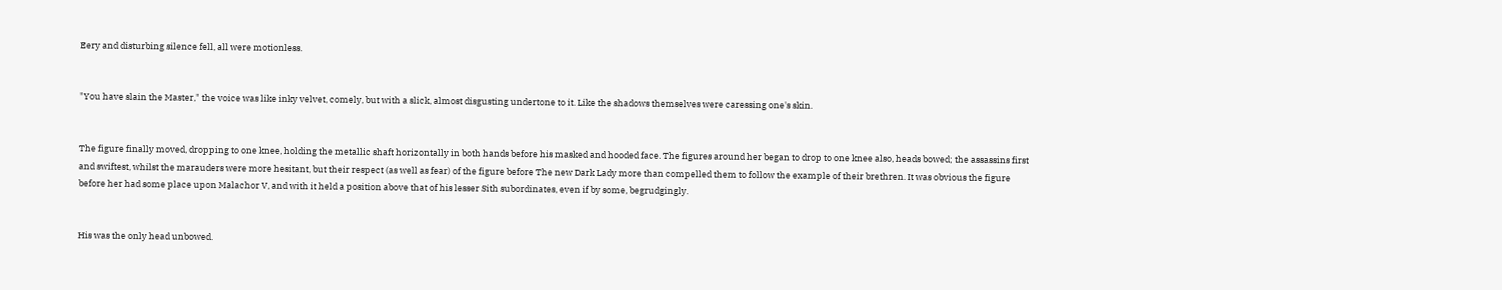Eery and disturbing silence fell, all were motionless.


"You have slain the Master," the voice was like inky velvet, comely, but with a slick, almost disgusting undertone to it. Like the shadows themselves were caressing one's skin.


The figure finally moved, dropping to one knee, holding the metallic shaft horizontally in both hands before his masked and hooded face. The figures around her began to drop to one knee also, heads bowed; the assassins first and swiftest, whilst the marauders were more hesitant, but their respect (as well as fear) of the figure before The new Dark Lady more than compelled them to follow the example of their brethren. It was obvious the figure before her had some place upon Malachor V, and with it held a position above that of his lesser Sith subordinates, even if by some, begrudgingly.


His was the only head unbowed.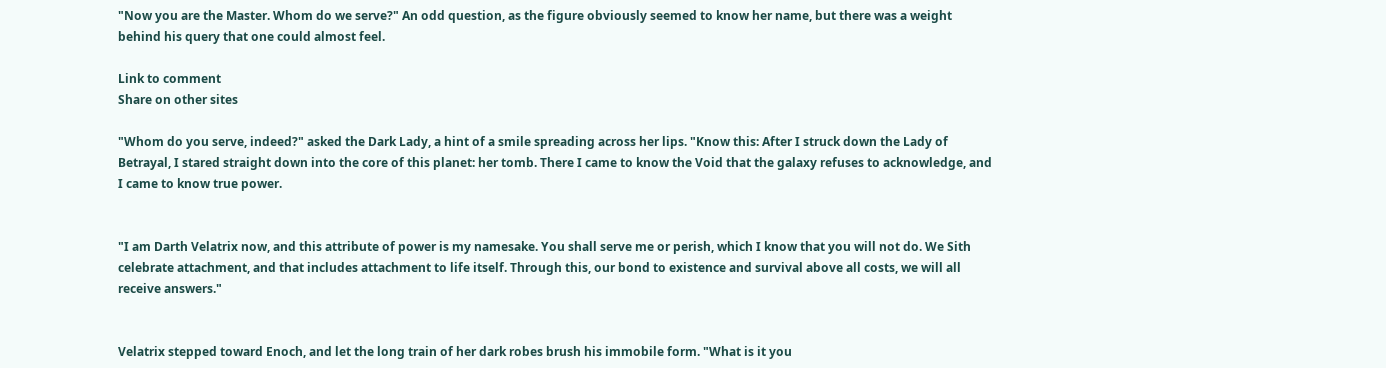"Now you are the Master. Whom do we serve?" An odd question, as the figure obviously seemed to know her name, but there was a weight behind his query that one could almost feel.

Link to comment
Share on other sites

"Whom do you serve, indeed?" asked the Dark Lady, a hint of a smile spreading across her lips. "Know this: After I struck down the Lady of Betrayal, I stared straight down into the core of this planet: her tomb. There I came to know the Void that the galaxy refuses to acknowledge, and I came to know true power.


"I am Darth Velatrix now, and this attribute of power is my namesake. You shall serve me or perish, which I know that you will not do. We Sith celebrate attachment, and that includes attachment to life itself. Through this, our bond to existence and survival above all costs, we will all receive answers."


Velatrix stepped toward Enoch, and let the long train of her dark robes brush his immobile form. "What is it you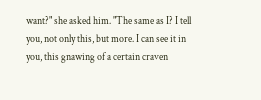want?" she asked him. "The same as I? I tell you, not only this, but more. I can see it in you, this gnawing of a certain craven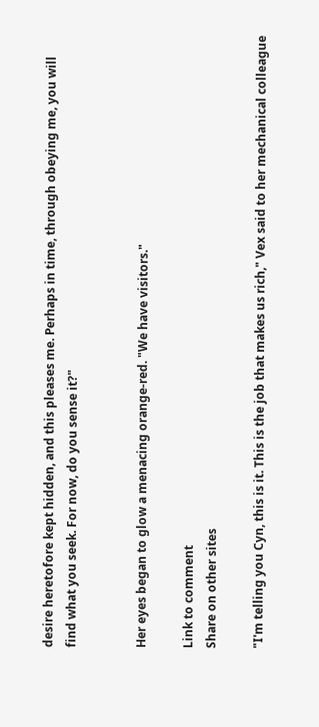desire heretofore kept hidden, and this pleases me. Perhaps in time, through obeying me, you will find what you seek. For now, do you sense it?"


Her eyes began to glow a menacing orange-red. "We have visitors."

Link to comment
Share on other sites

"I'm telling you Cyn, this is it. This is the job that makes us rich," Vex said to her mechanical colleague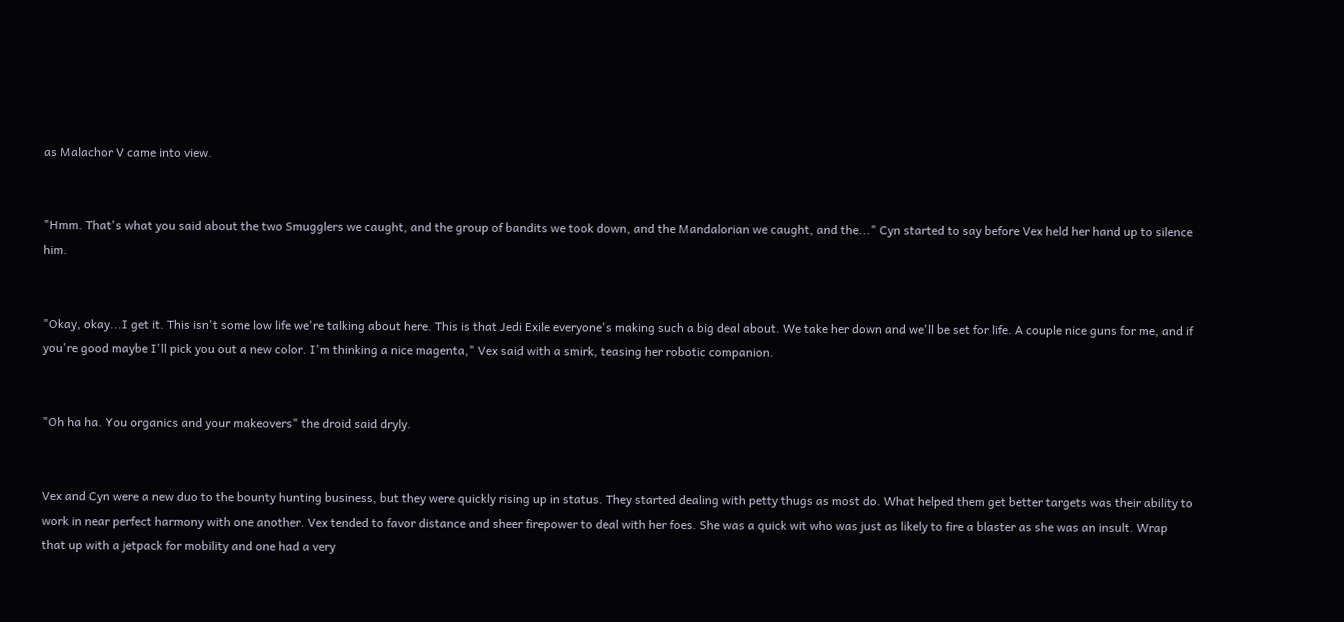as Malachor V came into view.


"Hmm. That's what you said about the two Smugglers we caught, and the group of bandits we took down, and the Mandalorian we caught, and the..." Cyn started to say before Vex held her hand up to silence him.


"Okay, okay...I get it. This isn't some low life we're talking about here. This is that Jedi Exile everyone's making such a big deal about. We take her down and we'll be set for life. A couple nice guns for me, and if you're good maybe I'll pick you out a new color. I'm thinking a nice magenta," Vex said with a smirk, teasing her robotic companion.


"Oh ha ha. You organics and your makeovers" the droid said dryly.


Vex and Cyn were a new duo to the bounty hunting business, but they were quickly rising up in status. They started dealing with petty thugs as most do. What helped them get better targets was their ability to work in near perfect harmony with one another. Vex tended to favor distance and sheer firepower to deal with her foes. She was a quick wit who was just as likely to fire a blaster as she was an insult. Wrap that up with a jetpack for mobility and one had a very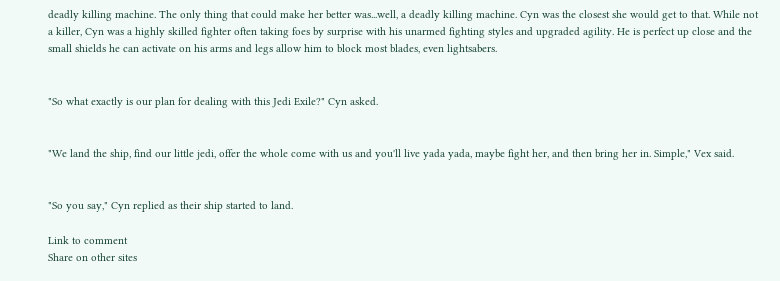deadly killing machine. The only thing that could make her better was...well, a deadly killing machine. Cyn was the closest she would get to that. While not a killer, Cyn was a highly skilled fighter often taking foes by surprise with his unarmed fighting styles and upgraded agility. He is perfect up close and the small shields he can activate on his arms and legs allow him to block most blades, even lightsabers.


"So what exactly is our plan for dealing with this Jedi Exile?" Cyn asked.


"We land the ship, find our little jedi, offer the whole come with us and you'll live yada yada, maybe fight her, and then bring her in. Simple," Vex said.


"So you say," Cyn replied as their ship started to land.

Link to comment
Share on other sites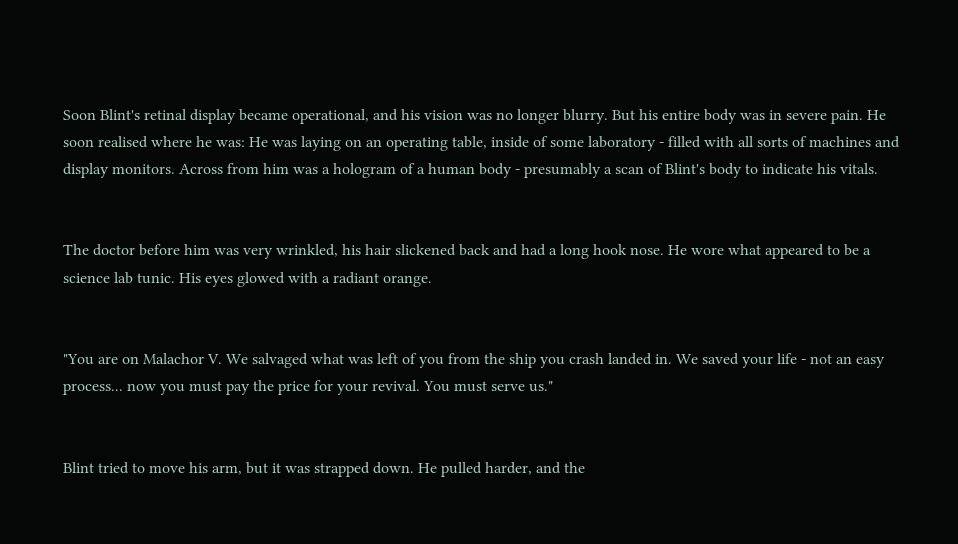Soon Blint's retinal display became operational, and his vision was no longer blurry. But his entire body was in severe pain. He soon realised where he was: He was laying on an operating table, inside of some laboratory - filled with all sorts of machines and display monitors. Across from him was a hologram of a human body - presumably a scan of Blint's body to indicate his vitals.


The doctor before him was very wrinkled, his hair slickened back and had a long hook nose. He wore what appeared to be a science lab tunic. His eyes glowed with a radiant orange.


"You are on Malachor V. We salvaged what was left of you from the ship you crash landed in. We saved your life - not an easy process... now you must pay the price for your revival. You must serve us."


Blint tried to move his arm, but it was strapped down. He pulled harder, and the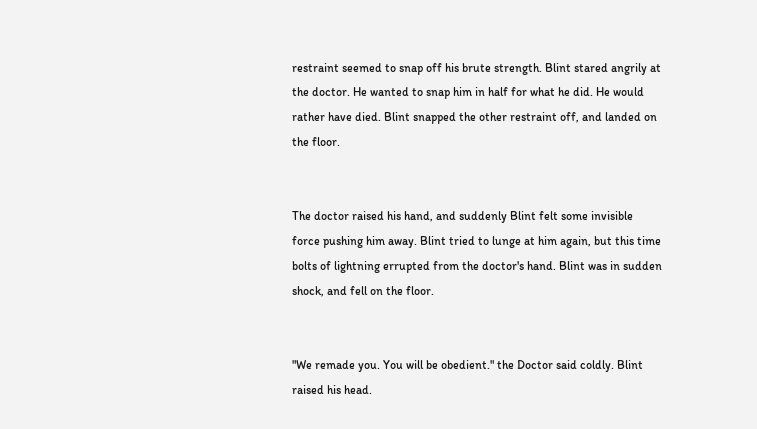restraint seemed to snap off his brute strength. Blint stared angrily at the doctor. He wanted to snap him in half for what he did. He would rather have died. Blint snapped the other restraint off, and landed on the floor.


The doctor raised his hand, and suddenly Blint felt some invisible force pushing him away. Blint tried to lunge at him again, but this time bolts of lightning errupted from the doctor's hand. Blint was in sudden shock, and fell on the floor.


"We remade you. You will be obedient." the Doctor said coldly. Blint raised his head.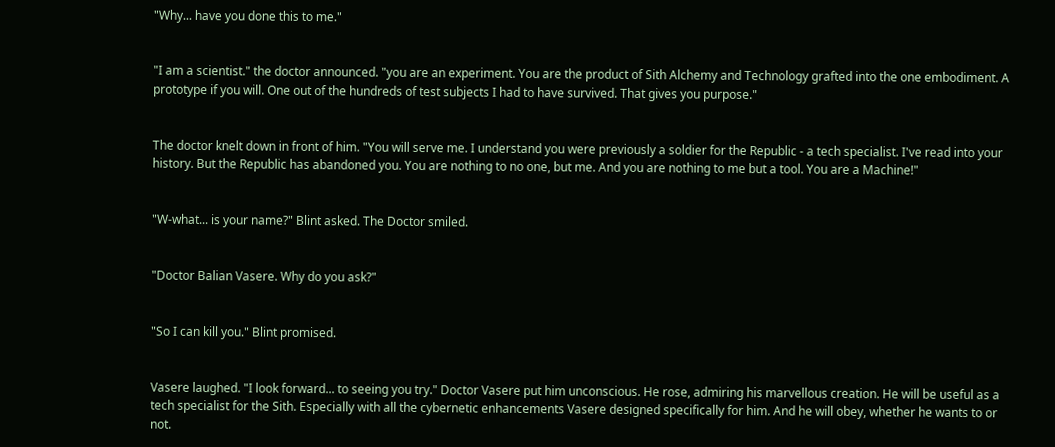"Why... have you done this to me."


"I am a scientist." the doctor announced. "you are an experiment. You are the product of Sith Alchemy and Technology grafted into the one embodiment. A prototype if you will. One out of the hundreds of test subjects I had to have survived. That gives you purpose."


The doctor knelt down in front of him. "You will serve me. I understand you were previously a soldier for the Republic - a tech specialist. I've read into your history. But the Republic has abandoned you. You are nothing to no one, but me. And you are nothing to me but a tool. You are a Machine!"


"W-what... is your name?" Blint asked. The Doctor smiled.


"Doctor Balian Vasere. Why do you ask?"


"So I can kill you." Blint promised.


Vasere laughed. "I look forward... to seeing you try." Doctor Vasere put him unconscious. He rose, admiring his marvellous creation. He will be useful as a tech specialist for the Sith. Especially with all the cybernetic enhancements Vasere designed specifically for him. And he will obey, whether he wants to or not.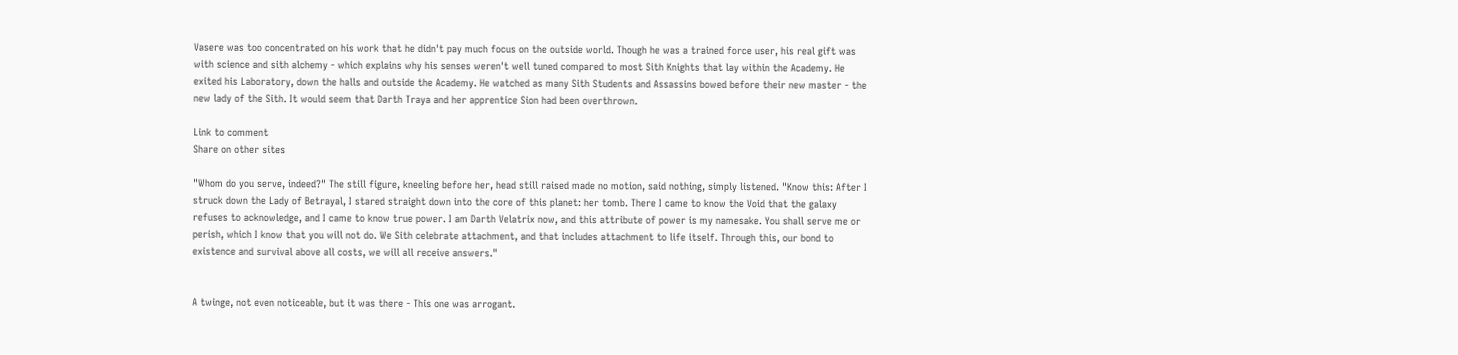Vasere was too concentrated on his work that he didn't pay much focus on the outside world. Though he was a trained force user, his real gift was with science and sith alchemy - which explains why his senses weren't well tuned compared to most Sith Knights that lay within the Academy. He exited his Laboratory, down the halls and outside the Academy. He watched as many Sith Students and Assassins bowed before their new master - the new lady of the Sith. It would seem that Darth Traya and her apprentice Sion had been overthrown.

Link to comment
Share on other sites

"Whom do you serve, indeed?" The still figure, kneeling before her, head still raised made no motion, said nothing, simply listened. "Know this: After I struck down the Lady of Betrayal, I stared straight down into the core of this planet: her tomb. There I came to know the Void that the galaxy refuses to acknowledge, and I came to know true power. I am Darth Velatrix now, and this attribute of power is my namesake. You shall serve me or perish, which I know that you will not do. We Sith celebrate attachment, and that includes attachment to life itself. Through this, our bond to existence and survival above all costs, we will all receive answers."


A twinge, not even noticeable, but it was there - This one was arrogant.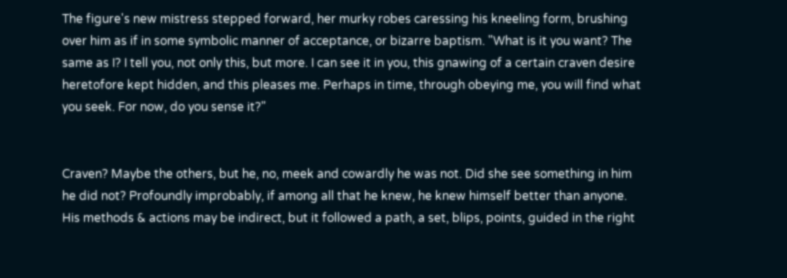The figure's new mistress stepped forward, her murky robes caressing his kneeling form, brushing over him as if in some symbolic manner of acceptance, or bizarre baptism. "What is it you want? The same as I? I tell you, not only this, but more. I can see it in you, this gnawing of a certain craven desire heretofore kept hidden, and this pleases me. Perhaps in time, through obeying me, you will find what you seek. For now, do you sense it?"


Craven? Maybe the others, but he, no, meek and cowardly he was not. Did she see something in him he did not? Profoundly improbably, if among all that he knew, he knew himself better than anyone. His methods & actions may be indirect, but it followed a path, a set, blips, points, guided in the right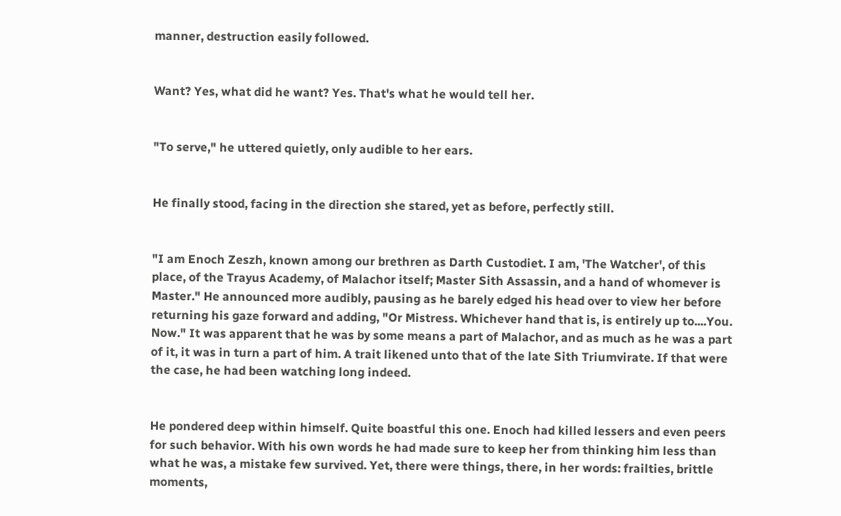manner, destruction easily followed.


Want? Yes, what did he want? Yes. That's what he would tell her.


"To serve," he uttered quietly, only audible to her ears.


He finally stood, facing in the direction she stared, yet as before, perfectly still.


"I am Enoch Zeszh, known among our brethren as Darth Custodiet. I am, 'The Watcher', of this place, of the Trayus Academy, of Malachor itself; Master Sith Assassin, and a hand of whomever is Master." He announced more audibly, pausing as he barely edged his head over to view her before returning his gaze forward and adding, "Or Mistress. Whichever hand that is, is entirely up to....You. Now." It was apparent that he was by some means a part of Malachor, and as much as he was a part of it, it was in turn a part of him. A trait likened unto that of the late Sith Triumvirate. If that were the case, he had been watching long indeed.


He pondered deep within himself. Quite boastful this one. Enoch had killed lessers and even peers for such behavior. With his own words he had made sure to keep her from thinking him less than what he was, a mistake few survived. Yet, there were things, there, in her words: frailties, brittle moments,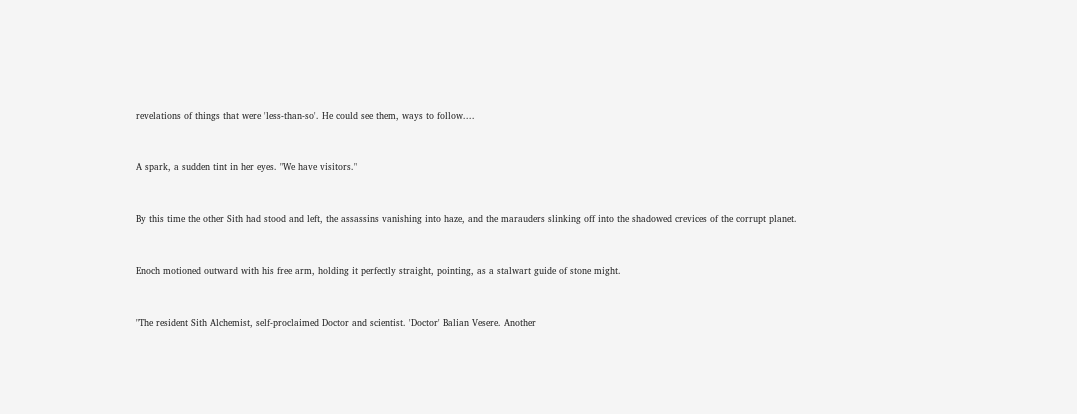revelations of things that were 'less-than-so'. He could see them, ways to follow....


A spark, a sudden tint in her eyes. "We have visitors."


By this time the other Sith had stood and left, the assassins vanishing into haze, and the marauders slinking off into the shadowed crevices of the corrupt planet.


Enoch motioned outward with his free arm, holding it perfectly straight, pointing, as a stalwart guide of stone might.


"The resident Sith Alchemist, self-proclaimed Doctor and scientist. 'Doctor' Balian Vesere. Another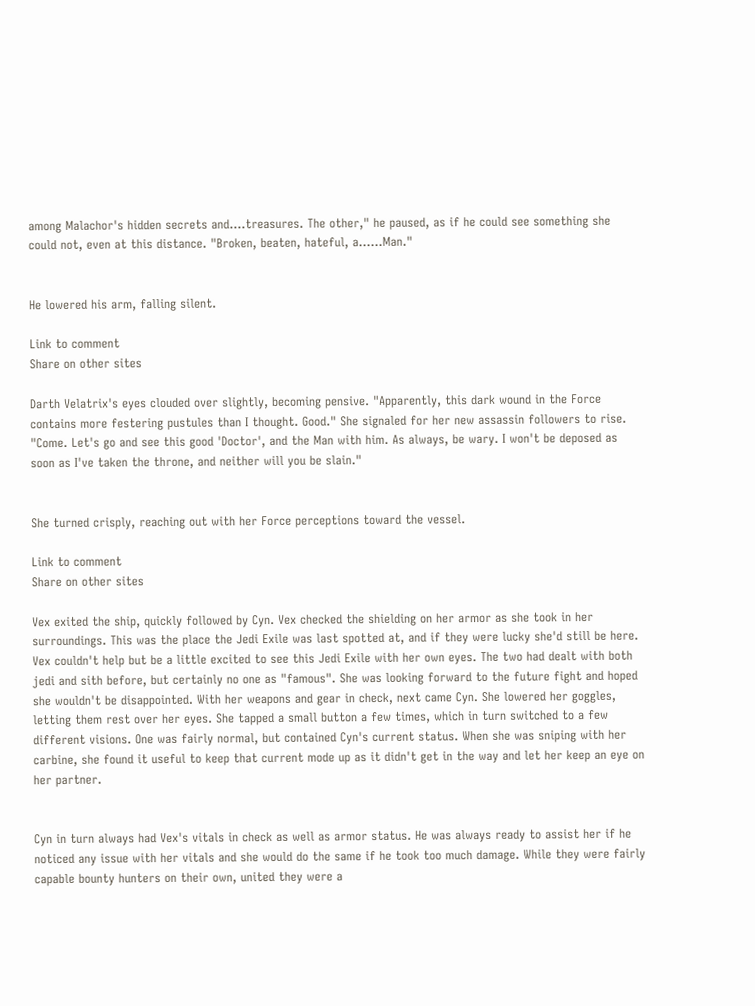among Malachor's hidden secrets and....treasures. The other," he paused, as if he could see something she could not, even at this distance. "Broken, beaten, hateful, a......Man."


He lowered his arm, falling silent.

Link to comment
Share on other sites

Darth Velatrix's eyes clouded over slightly, becoming pensive. "Apparently, this dark wound in the Force contains more festering pustules than I thought. Good." She signaled for her new assassin followers to rise. "Come. Let's go and see this good 'Doctor', and the Man with him. As always, be wary. I won't be deposed as soon as I've taken the throne, and neither will you be slain."


She turned crisply, reaching out with her Force perceptions toward the vessel.

Link to comment
Share on other sites

Vex exited the ship, quickly followed by Cyn. Vex checked the shielding on her armor as she took in her surroundings. This was the place the Jedi Exile was last spotted at, and if they were lucky she'd still be here. Vex couldn't help but be a little excited to see this Jedi Exile with her own eyes. The two had dealt with both jedi and sith before, but certainly no one as "famous". She was looking forward to the future fight and hoped she wouldn't be disappointed. With her weapons and gear in check, next came Cyn. She lowered her goggles, letting them rest over her eyes. She tapped a small button a few times, which in turn switched to a few different visions. One was fairly normal, but contained Cyn's current status. When she was sniping with her carbine, she found it useful to keep that current mode up as it didn't get in the way and let her keep an eye on her partner.


Cyn in turn always had Vex's vitals in check as well as armor status. He was always ready to assist her if he noticed any issue with her vitals and she would do the same if he took too much damage. While they were fairly capable bounty hunters on their own, united they were a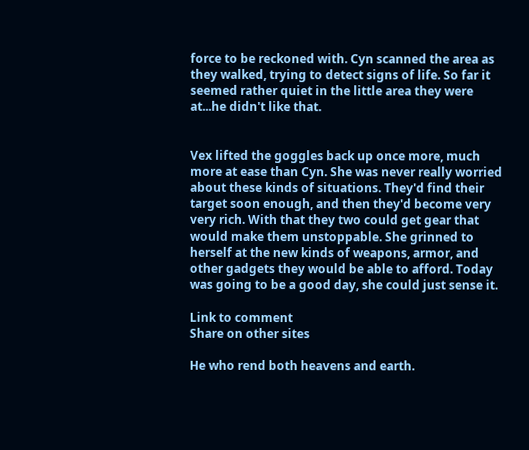force to be reckoned with. Cyn scanned the area as they walked, trying to detect signs of life. So far it seemed rather quiet in the little area they were at...he didn't like that.


Vex lifted the goggles back up once more, much more at ease than Cyn. She was never really worried about these kinds of situations. They'd find their target soon enough, and then they'd become very very rich. With that they two could get gear that would make them unstoppable. She grinned to herself at the new kinds of weapons, armor, and other gadgets they would be able to afford. Today was going to be a good day, she could just sense it.

Link to comment
Share on other sites

He who rend both heavens and earth.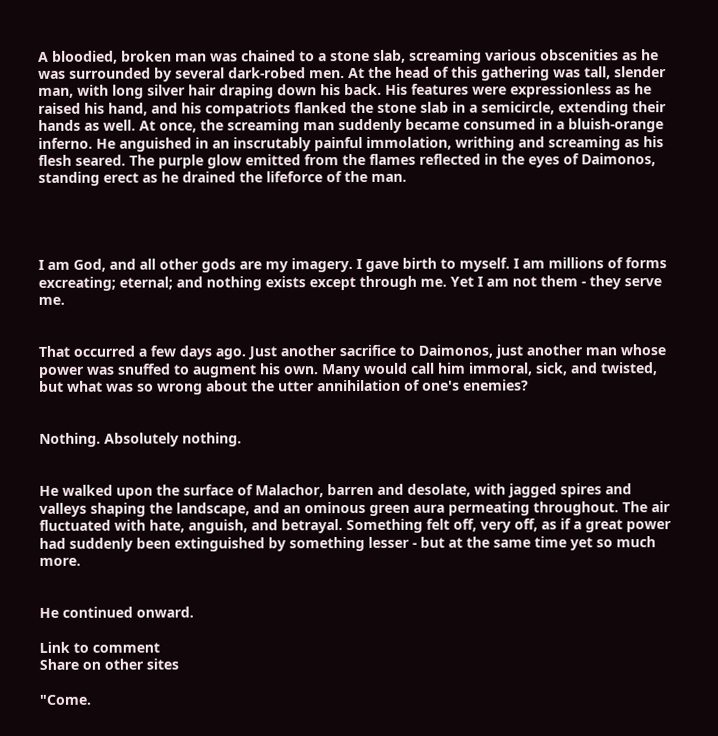A bloodied, broken man was chained to a stone slab, screaming various obscenities as he was surrounded by several dark-robed men. At the head of this gathering was tall, slender man, with long silver hair draping down his back. His features were expressionless as he raised his hand, and his compatriots flanked the stone slab in a semicircle, extending their hands as well. At once, the screaming man suddenly became consumed in a bluish-orange inferno. He anguished in an inscrutably painful immolation, writhing and screaming as his flesh seared. The purple glow emitted from the flames reflected in the eyes of Daimonos, standing erect as he drained the lifeforce of the man.




I am God, and all other gods are my imagery. I gave birth to myself. I am millions of forms excreating; eternal; and nothing exists except through me. Yet I am not them - they serve me.


That occurred a few days ago. Just another sacrifice to Daimonos, just another man whose power was snuffed to augment his own. Many would call him immoral, sick, and twisted, but what was so wrong about the utter annihilation of one's enemies?


Nothing. Absolutely nothing.


He walked upon the surface of Malachor, barren and desolate, with jagged spires and valleys shaping the landscape, and an ominous green aura permeating throughout. The air fluctuated with hate, anguish, and betrayal. Something felt off, very off, as if a great power had suddenly been extinguished by something lesser - but at the same time yet so much more.


He continued onward.

Link to comment
Share on other sites

"Come.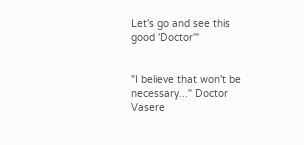Let's go and see this good 'Doctor'"


"I believe that won't be necessary..." Doctor Vasere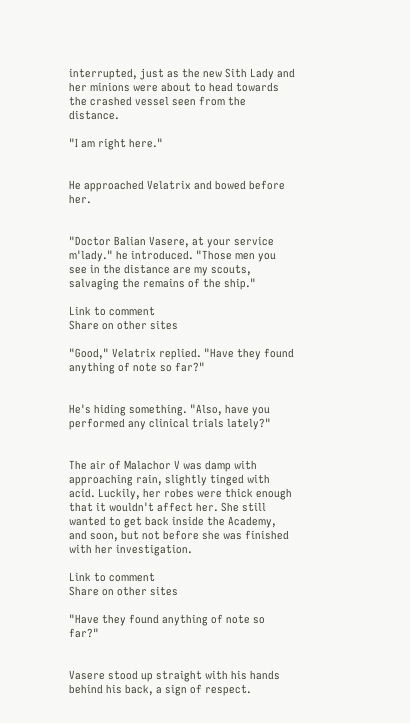interrupted, just as the new Sith Lady and her minions were about to head towards the crashed vessel seen from the distance.

"I am right here."


He approached Velatrix and bowed before her.


"Doctor Balian Vasere, at your service m'lady." he introduced. "Those men you see in the distance are my scouts, salvaging the remains of the ship."

Link to comment
Share on other sites

"Good," Velatrix replied. "Have they found anything of note so far?"


He's hiding something. "Also, have you performed any clinical trials lately?"


The air of Malachor V was damp with approaching rain, slightly tinged with acid. Luckily, her robes were thick enough that it wouldn't affect her. She still wanted to get back inside the Academy, and soon, but not before she was finished with her investigation.

Link to comment
Share on other sites

"Have they found anything of note so far?"


Vasere stood up straight with his hands behind his back, a sign of respect.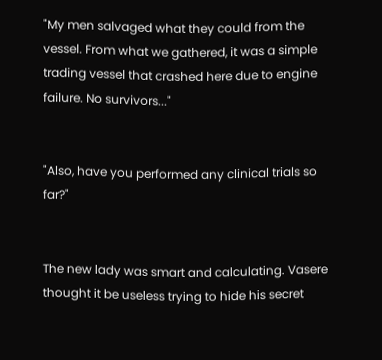"My men salvaged what they could from the vessel. From what we gathered, it was a simple trading vessel that crashed here due to engine failure. No survivors..."


"Also, have you performed any clinical trials so far?"


The new lady was smart and calculating. Vasere thought it be useless trying to hide his secret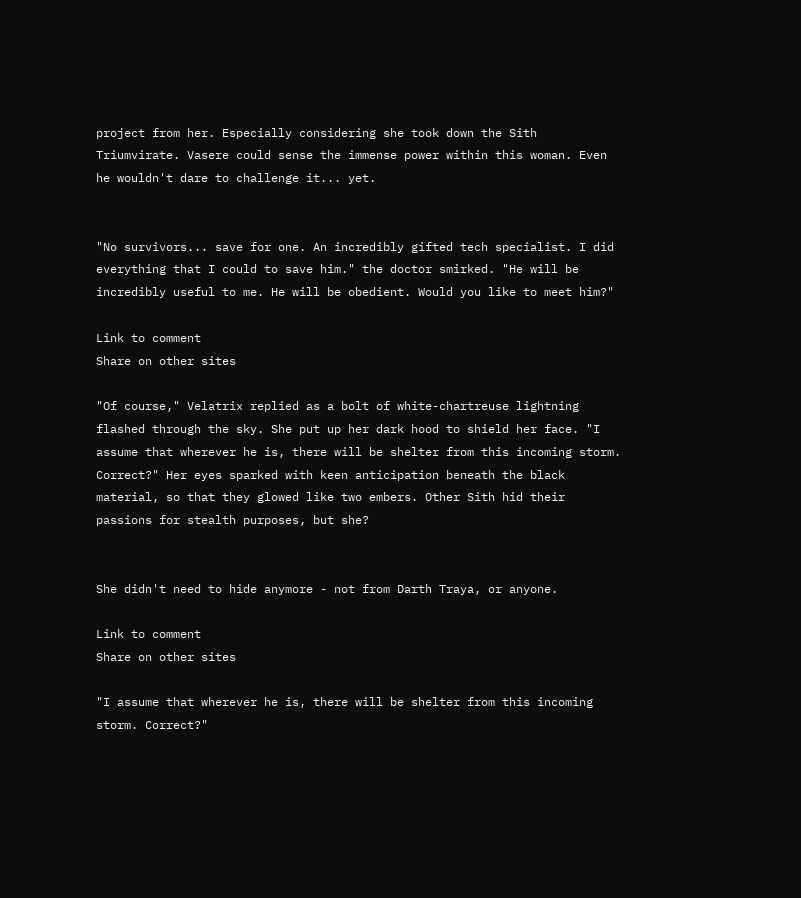project from her. Especially considering she took down the Sith Triumvirate. Vasere could sense the immense power within this woman. Even he wouldn't dare to challenge it... yet.


"No survivors... save for one. An incredibly gifted tech specialist. I did everything that I could to save him." the doctor smirked. "He will be incredibly useful to me. He will be obedient. Would you like to meet him?"

Link to comment
Share on other sites

"Of course," Velatrix replied as a bolt of white-chartreuse lightning flashed through the sky. She put up her dark hood to shield her face. "I assume that wherever he is, there will be shelter from this incoming storm. Correct?" Her eyes sparked with keen anticipation beneath the black material, so that they glowed like two embers. Other Sith hid their passions for stealth purposes, but she?


She didn't need to hide anymore - not from Darth Traya, or anyone.

Link to comment
Share on other sites

"I assume that wherever he is, there will be shelter from this incoming storm. Correct?"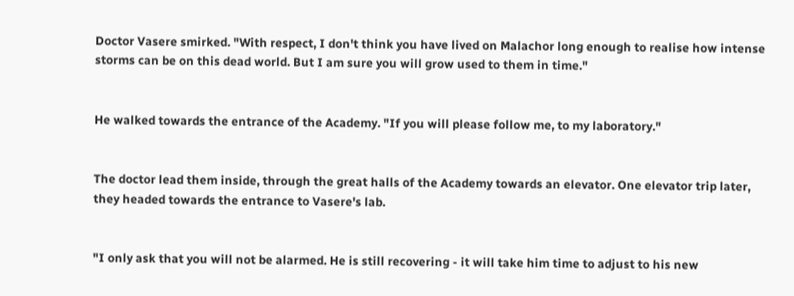Doctor Vasere smirked. "With respect, I don't think you have lived on Malachor long enough to realise how intense storms can be on this dead world. But I am sure you will grow used to them in time."


He walked towards the entrance of the Academy. "If you will please follow me, to my laboratory."


The doctor lead them inside, through the great halls of the Academy towards an elevator. One elevator trip later, they headed towards the entrance to Vasere's lab.


"I only ask that you will not be alarmed. He is still recovering - it will take him time to adjust to his new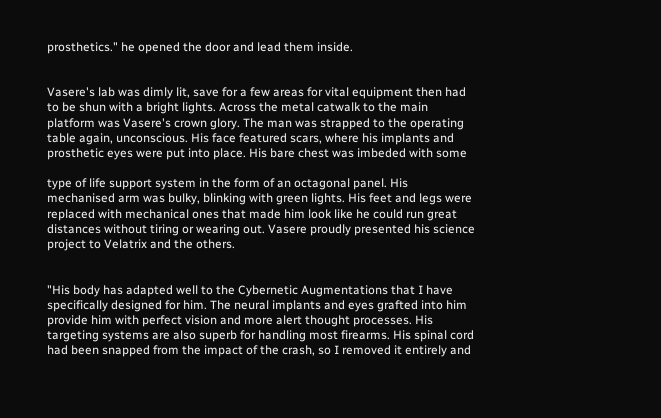prosthetics." he opened the door and lead them inside.


Vasere's lab was dimly lit, save for a few areas for vital equipment then had to be shun with a bright lights. Across the metal catwalk to the main platform was Vasere's crown glory. The man was strapped to the operating table again, unconscious. His face featured scars, where his implants and prosthetic eyes were put into place. His bare chest was imbeded with some

type of life support system in the form of an octagonal panel. His mechanised arm was bulky, blinking with green lights. His feet and legs were replaced with mechanical ones that made him look like he could run great distances without tiring or wearing out. Vasere proudly presented his science project to Velatrix and the others.


"His body has adapted well to the Cybernetic Augmentations that I have specifically designed for him. The neural implants and eyes grafted into him provide him with perfect vision and more alert thought processes. His targeting systems are also superb for handling most firearms. His spinal cord had been snapped from the impact of the crash, so I removed it entirely and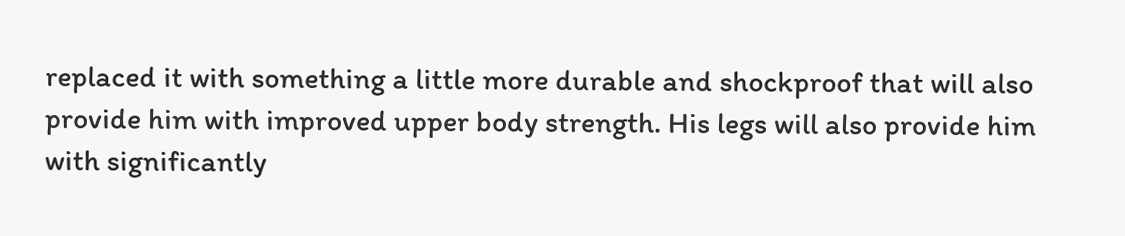replaced it with something a little more durable and shockproof that will also provide him with improved upper body strength. His legs will also provide him with significantly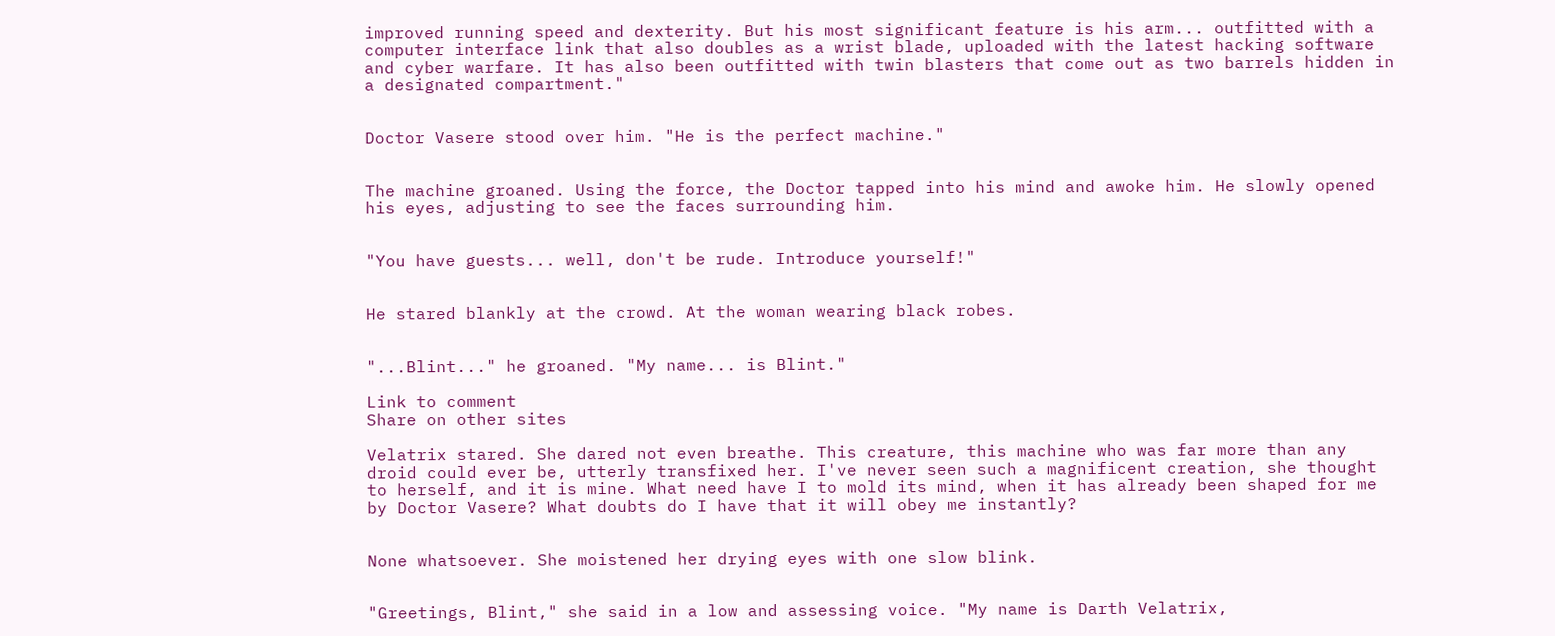improved running speed and dexterity. But his most significant feature is his arm... outfitted with a computer interface link that also doubles as a wrist blade, uploaded with the latest hacking software and cyber warfare. It has also been outfitted with twin blasters that come out as two barrels hidden in a designated compartment."


Doctor Vasere stood over him. "He is the perfect machine."


The machine groaned. Using the force, the Doctor tapped into his mind and awoke him. He slowly opened his eyes, adjusting to see the faces surrounding him.


"You have guests... well, don't be rude. Introduce yourself!"


He stared blankly at the crowd. At the woman wearing black robes.


"...Blint..." he groaned. "My name... is Blint."

Link to comment
Share on other sites

Velatrix stared. She dared not even breathe. This creature, this machine who was far more than any droid could ever be, utterly transfixed her. I've never seen such a magnificent creation, she thought to herself, and it is mine. What need have I to mold its mind, when it has already been shaped for me by Doctor Vasere? What doubts do I have that it will obey me instantly?


None whatsoever. She moistened her drying eyes with one slow blink.


"Greetings, Blint," she said in a low and assessing voice. "My name is Darth Velatrix,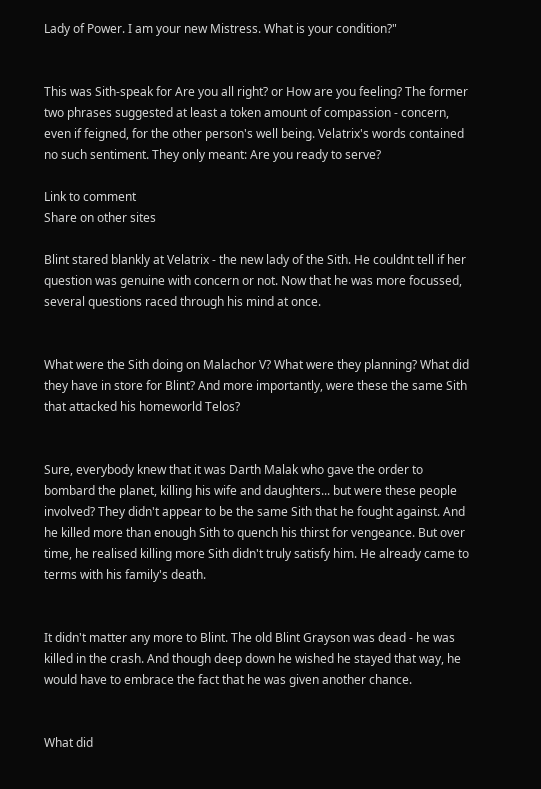Lady of Power. I am your new Mistress. What is your condition?"


This was Sith-speak for Are you all right? or How are you feeling? The former two phrases suggested at least a token amount of compassion - concern, even if feigned, for the other person's well being. Velatrix's words contained no such sentiment. They only meant: Are you ready to serve?

Link to comment
Share on other sites

Blint stared blankly at Velatrix - the new lady of the Sith. He couldnt tell if her question was genuine with concern or not. Now that he was more focussed, several questions raced through his mind at once.


What were the Sith doing on Malachor V? What were they planning? What did they have in store for Blint? And more importantly, were these the same Sith that attacked his homeworld Telos?


Sure, everybody knew that it was Darth Malak who gave the order to bombard the planet, killing his wife and daughters... but were these people involved? They didn't appear to be the same Sith that he fought against. And he killed more than enough Sith to quench his thirst for vengeance. But over time, he realised killing more Sith didn't truly satisfy him. He already came to terms with his family's death.


It didn't matter any more to Blint. The old Blint Grayson was dead - he was killed in the crash. And though deep down he wished he stayed that way, he would have to embrace the fact that he was given another chance.


What did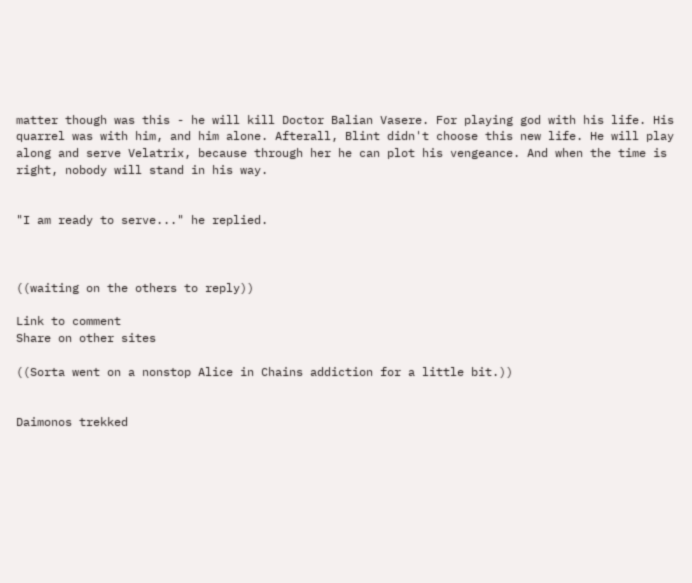matter though was this - he will kill Doctor Balian Vasere. For playing god with his life. His quarrel was with him, and him alone. Afterall, Blint didn't choose this new life. He will play along and serve Velatrix, because through her he can plot his vengeance. And when the time is right, nobody will stand in his way.


"I am ready to serve..." he replied.



((waiting on the others to reply))

Link to comment
Share on other sites

((Sorta went on a nonstop Alice in Chains addiction for a little bit.))


Daimonos trekked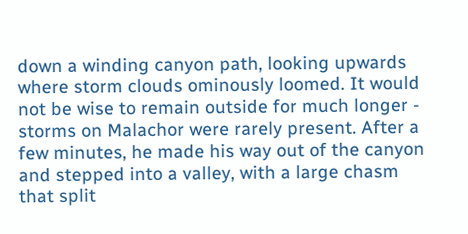down a winding canyon path, looking upwards where storm clouds ominously loomed. It would not be wise to remain outside for much longer - storms on Malachor were rarely present. After a few minutes, he made his way out of the canyon and stepped into a valley, with a large chasm that split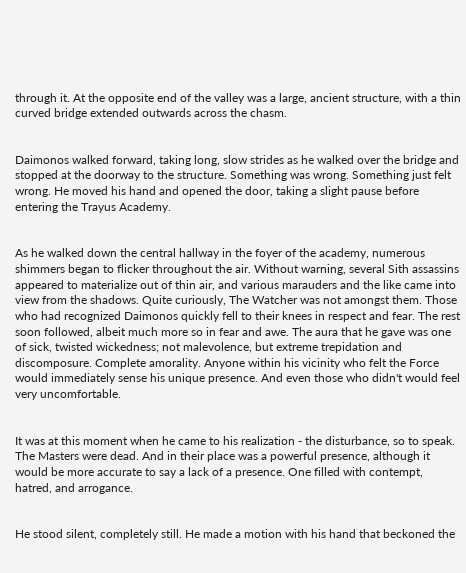through it. At the opposite end of the valley was a large, ancient structure, with a thin curved bridge extended outwards across the chasm.


Daimonos walked forward, taking long, slow strides as he walked over the bridge and stopped at the doorway to the structure. Something was wrong. Something just felt wrong. He moved his hand and opened the door, taking a slight pause before entering the Trayus Academy.


As he walked down the central hallway in the foyer of the academy, numerous shimmers began to flicker throughout the air. Without warning, several Sith assassins appeared to materialize out of thin air, and various marauders and the like came into view from the shadows. Quite curiously, The Watcher was not amongst them. Those who had recognized Daimonos quickly fell to their knees in respect and fear. The rest soon followed, albeit much more so in fear and awe. The aura that he gave was one of sick, twisted wickedness; not malevolence, but extreme trepidation and discomposure. Complete amorality. Anyone within his vicinity who felt the Force would immediately sense his unique presence. And even those who didn't would feel very uncomfortable.


It was at this moment when he came to his realization - the disturbance, so to speak. The Masters were dead. And in their place was a powerful presence, although it would be more accurate to say a lack of a presence. One filled with contempt, hatred, and arrogance.


He stood silent, completely still. He made a motion with his hand that beckoned the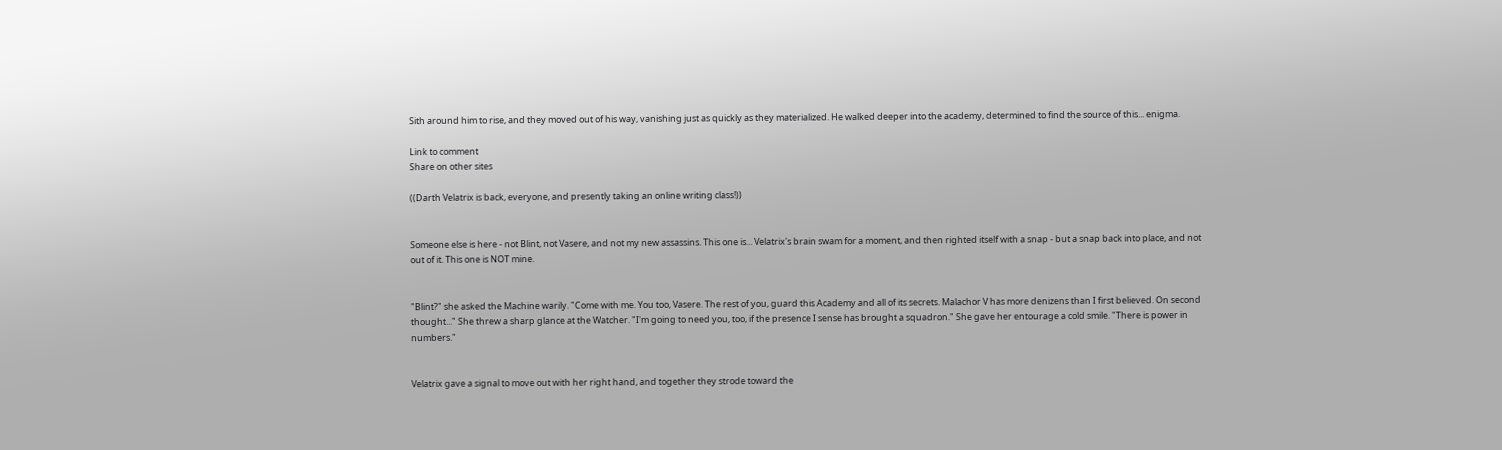Sith around him to rise, and they moved out of his way, vanishing just as quickly as they materialized. He walked deeper into the academy, determined to find the source of this... enigma.

Link to comment
Share on other sites

((Darth Velatrix is back, everyone, and presently taking an online writing class!))


Someone else is here - not Blint, not Vasere, and not my new assassins. This one is... Velatrix's brain swam for a moment, and then righted itself with a snap - but a snap back into place, and not out of it. This one is NOT mine.


"Blint?" she asked the Machine warily. "Come with me. You too, Vasere. The rest of you, guard this Academy and all of its secrets. Malachor V has more denizens than I first believed. On second thought..." She threw a sharp glance at the Watcher. "I'm going to need you, too, if the presence I sense has brought a squadron." She gave her entourage a cold smile. "There is power in numbers."


Velatrix gave a signal to move out with her right hand, and together they strode toward the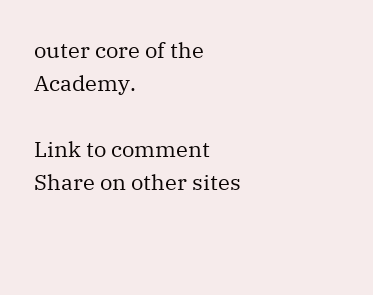outer core of the Academy.

Link to comment
Share on other sites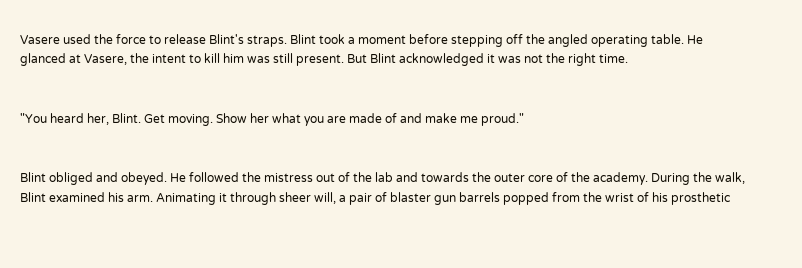Vasere used the force to release Blint's straps. Blint took a moment before stepping off the angled operating table. He glanced at Vasere, the intent to kill him was still present. But Blint acknowledged it was not the right time.


"You heard her, Blint. Get moving. Show her what you are made of and make me proud."


Blint obliged and obeyed. He followed the mistress out of the lab and towards the outer core of the academy. During the walk, Blint examined his arm. Animating it through sheer will, a pair of blaster gun barrels popped from the wrist of his prosthetic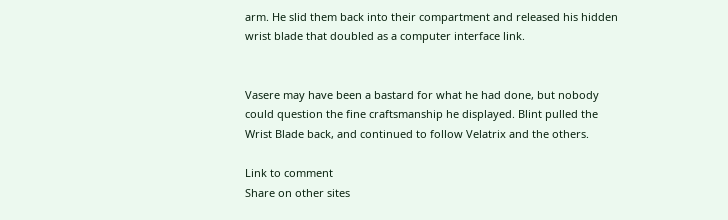arm. He slid them back into their compartment and released his hidden wrist blade that doubled as a computer interface link.


Vasere may have been a bastard for what he had done, but nobody could question the fine craftsmanship he displayed. Blint pulled the Wrist Blade back, and continued to follow Velatrix and the others.

Link to comment
Share on other sites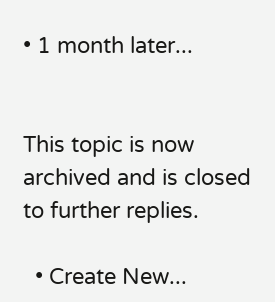• 1 month later...


This topic is now archived and is closed to further replies.

  • Create New...